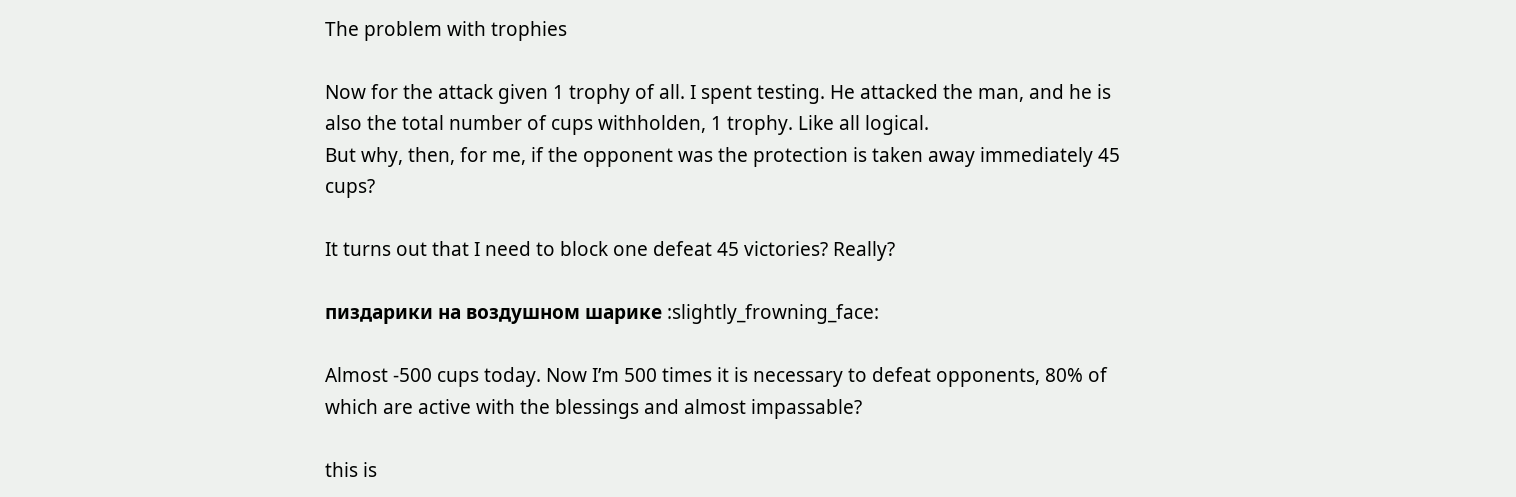The problem with trophies

Now for the attack given 1 trophy of all. I spent testing. He attacked the man, and he is also the total number of cups withholden, 1 trophy. Like all logical.
But why, then, for me, if the opponent was the protection is taken away immediately 45 cups?

It turns out that I need to block one defeat 45 victories? Really?

пиздaрики нa вoздушном шaрике :slightly_frowning_face:

Almost -500 cups today. Now I’m 500 times it is necessary to defeat opponents, 80% of which are active with the blessings and almost impassable?

this is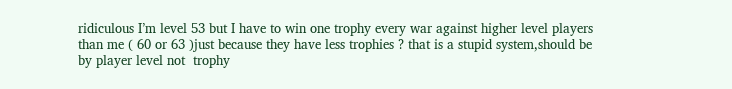ridiculous I’m level 53 but I have to win one trophy every war against higher level players than me ( 60 or 63 )just because they have less trophies ? that is a stupid system,should be by player level not  trophy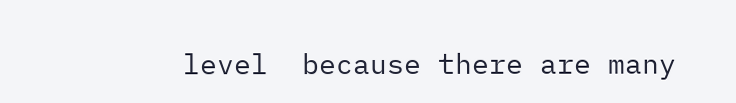level  because there are many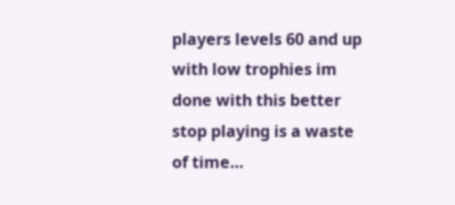players levels 60 and up with low trophies im done with this better stop playing is a waste of time…